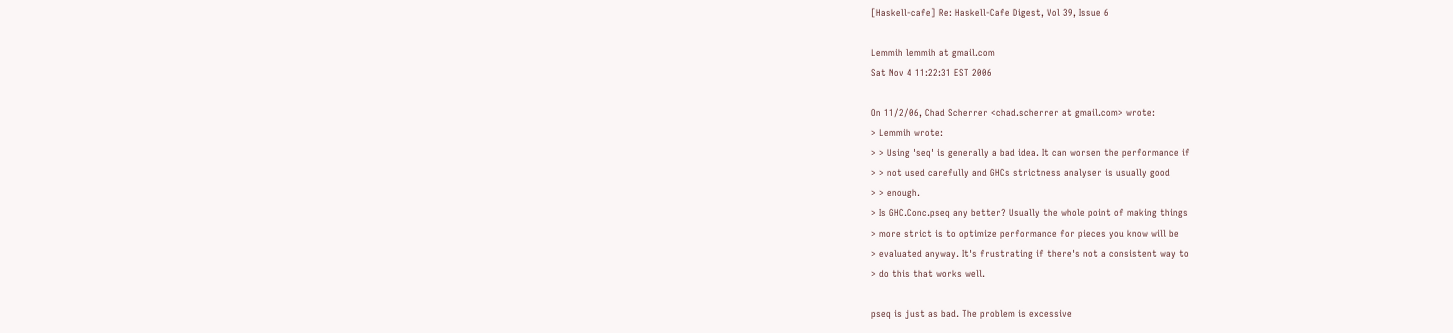[Haskell-cafe] Re: Haskell-Cafe Digest, Vol 39, Issue 6

Lemmih lemmih at gmail.com
Sat Nov 4 11:22:31 EST 2006

On 11/2/06, Chad Scherrer <chad.scherrer at gmail.com> wrote:
> Lemmih wrote:
> > Using 'seq' is generally a bad idea. It can worsen the performance if
> > not used carefully and GHCs strictness analyser is usually good
> > enough.
> Is GHC.Conc.pseq any better? Usually the whole point of making things
> more strict is to optimize performance for pieces you know will be
> evaluated anyway. It's frustrating if there's not a consistent way to
> do this that works well.

pseq is just as bad. The problem is excessive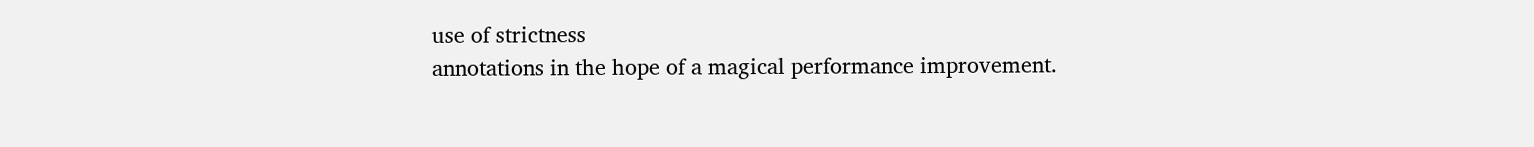use of strictness
annotations in the hope of a magical performance improvement.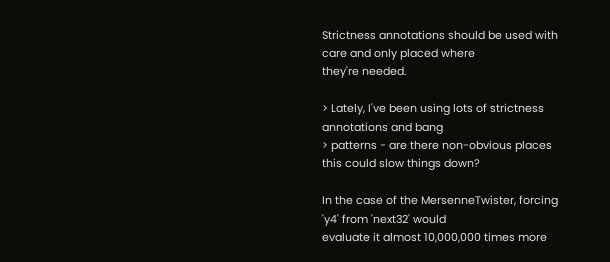Strictness annotations should be used with care and only placed where
they're needed.

> Lately, I've been using lots of strictness annotations and bang
> patterns - are there non-obvious places this could slow things down?

In the case of the MersenneTwister, forcing 'y4' from 'next32' would
evaluate it almost 10,000,000 times more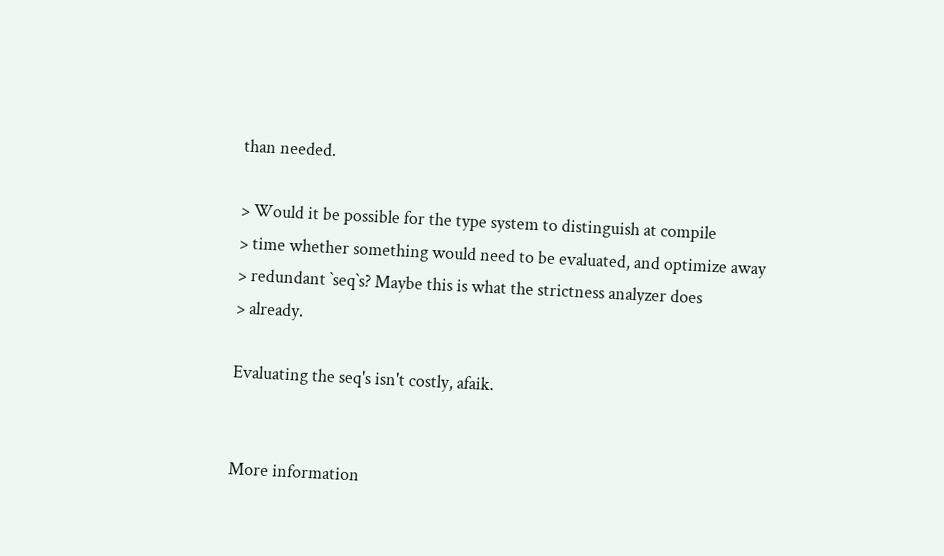than needed.

> Would it be possible for the type system to distinguish at compile
> time whether something would need to be evaluated, and optimize away
> redundant `seq`s? Maybe this is what the strictness analyzer does
> already.

Evaluating the seq's isn't costly, afaik.


More information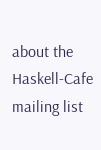about the Haskell-Cafe mailing list